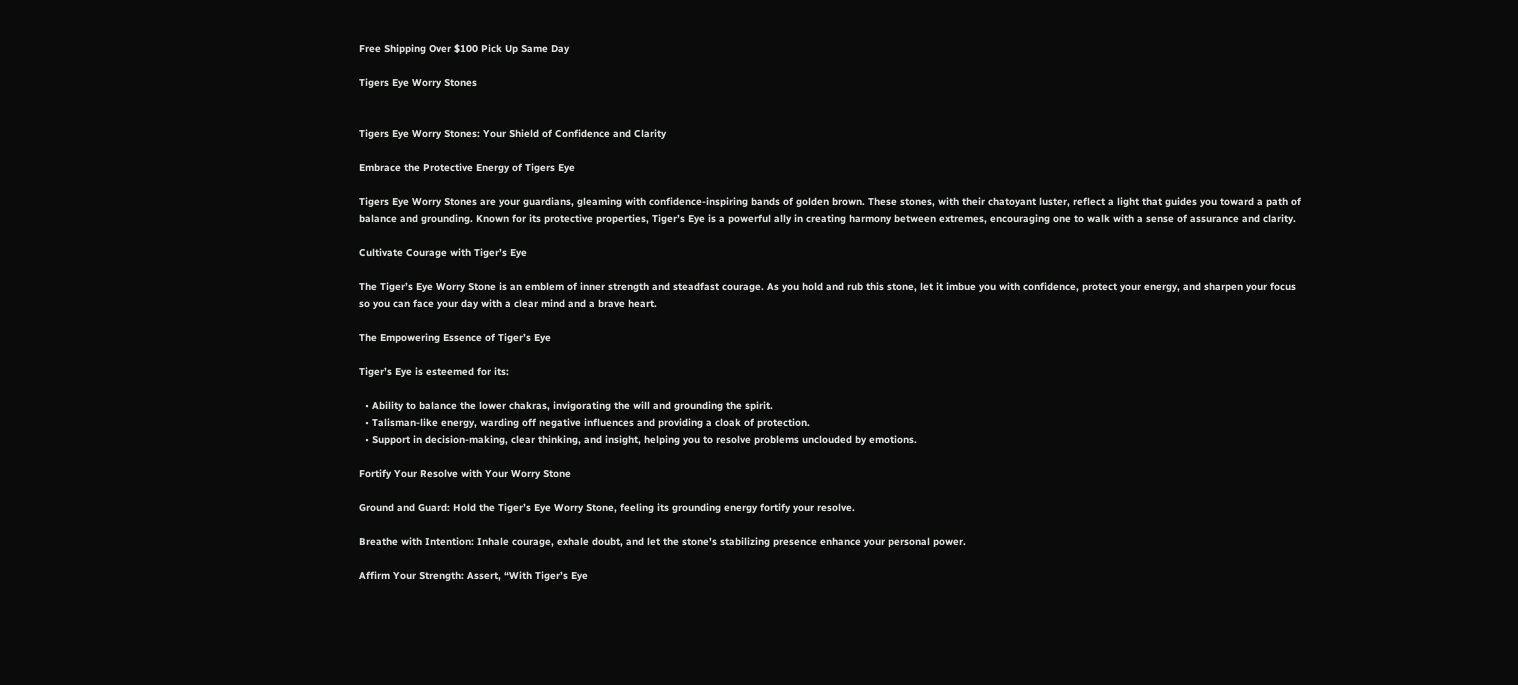Free Shipping Over $100 Pick Up Same Day

Tigers Eye Worry Stones


Tigers Eye Worry Stones: Your Shield of Confidence and Clarity

Embrace the Protective Energy of Tigers Eye

Tigers Eye Worry Stones are your guardians, gleaming with confidence-inspiring bands of golden brown. These stones, with their chatoyant luster, reflect a light that guides you toward a path of balance and grounding. Known for its protective properties, Tiger’s Eye is a powerful ally in creating harmony between extremes, encouraging one to walk with a sense of assurance and clarity.

Cultivate Courage with Tiger’s Eye

The Tiger’s Eye Worry Stone is an emblem of inner strength and steadfast courage. As you hold and rub this stone, let it imbue you with confidence, protect your energy, and sharpen your focus so you can face your day with a clear mind and a brave heart.

The Empowering Essence of Tiger’s Eye

Tiger’s Eye is esteemed for its:

  • Ability to balance the lower chakras, invigorating the will and grounding the spirit.
  • Talisman-like energy, warding off negative influences and providing a cloak of protection.
  • Support in decision-making, clear thinking, and insight, helping you to resolve problems unclouded by emotions.

Fortify Your Resolve with Your Worry Stone

Ground and Guard: Hold the Tiger’s Eye Worry Stone, feeling its grounding energy fortify your resolve.

Breathe with Intention: Inhale courage, exhale doubt, and let the stone’s stabilizing presence enhance your personal power.

Affirm Your Strength: Assert, “With Tiger’s Eye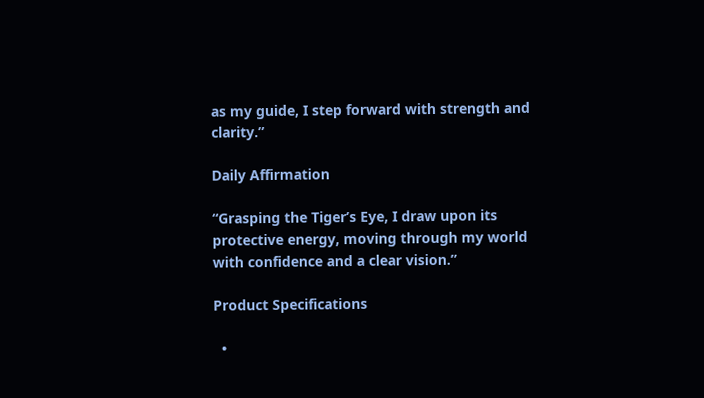as my guide, I step forward with strength and clarity.”

Daily Affirmation

“Grasping the Tiger’s Eye, I draw upon its protective energy, moving through my world with confidence and a clear vision.”

Product Specifications

  •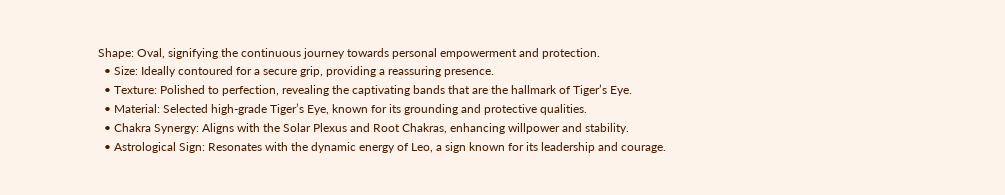Shape: Oval, signifying the continuous journey towards personal empowerment and protection.
  • Size: Ideally contoured for a secure grip, providing a reassuring presence.
  • Texture: Polished to perfection, revealing the captivating bands that are the hallmark of Tiger’s Eye.
  • Material: Selected high-grade Tiger’s Eye, known for its grounding and protective qualities.
  • Chakra Synergy: Aligns with the Solar Plexus and Root Chakras, enhancing willpower and stability.
  • Astrological Sign: Resonates with the dynamic energy of Leo, a sign known for its leadership and courage.